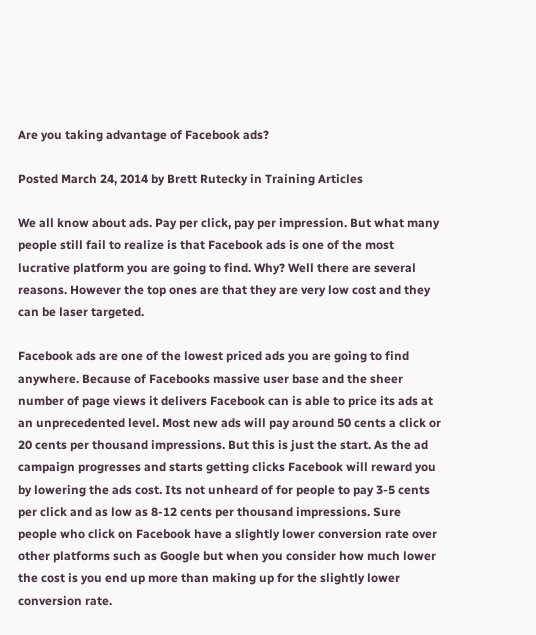Are you taking advantage of Facebook ads?

Posted March 24, 2014 by Brett Rutecky in Training Articles

We all know about ads. Pay per click, pay per impression. But what many people still fail to realize is that Facebook ads is one of the most lucrative platform you are going to find. Why? Well there are several reasons. However the top ones are that they are very low cost and they can be laser targeted.

Facebook ads are one of the lowest priced ads you are going to find anywhere. Because of Facebooks massive user base and the sheer number of page views it delivers Facebook can is able to price its ads at an unprecedented level. Most new ads will pay around 50 cents a click or 20 cents per thousand impressions. But this is just the start. As the ad campaign progresses and starts getting clicks Facebook will reward you by lowering the ads cost. Its not unheard of for people to pay 3-5 cents per click and as low as 8-12 cents per thousand impressions. Sure people who click on Facebook have a slightly lower conversion rate over other platforms such as Google but when you consider how much lower the cost is you end up more than making up for the slightly lower conversion rate.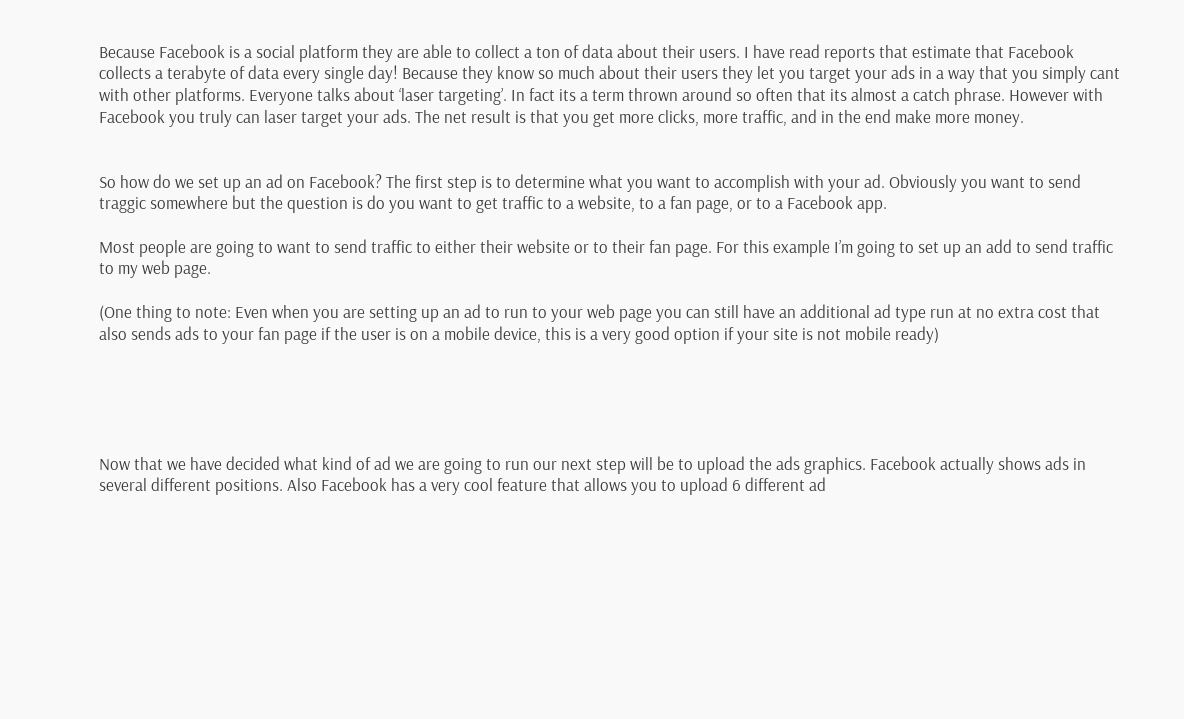Because Facebook is a social platform they are able to collect a ton of data about their users. I have read reports that estimate that Facebook collects a terabyte of data every single day! Because they know so much about their users they let you target your ads in a way that you simply cant with other platforms. Everyone talks about ‘laser targeting’. In fact its a term thrown around so often that its almost a catch phrase. However with Facebook you truly can laser target your ads. The net result is that you get more clicks, more traffic, and in the end make more money.


So how do we set up an ad on Facebook? The first step is to determine what you want to accomplish with your ad. Obviously you want to send traggic somewhere but the question is do you want to get traffic to a website, to a fan page, or to a Facebook app.

Most people are going to want to send traffic to either their website or to their fan page. For this example I’m going to set up an add to send traffic to my web page.

(One thing to note: Even when you are setting up an ad to run to your web page you can still have an additional ad type run at no extra cost that also sends ads to your fan page if the user is on a mobile device, this is a very good option if your site is not mobile ready)





Now that we have decided what kind of ad we are going to run our next step will be to upload the ads graphics. Facebook actually shows ads in several different positions. Also Facebook has a very cool feature that allows you to upload 6 different ad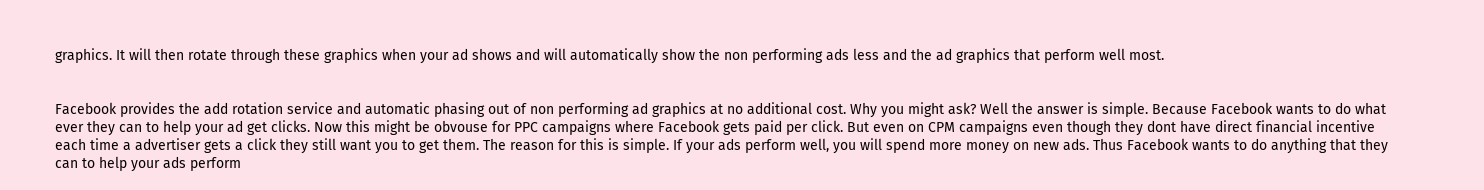graphics. It will then rotate through these graphics when your ad shows and will automatically show the non performing ads less and the ad graphics that perform well most.


Facebook provides the add rotation service and automatic phasing out of non performing ad graphics at no additional cost. Why you might ask? Well the answer is simple. Because Facebook wants to do what ever they can to help your ad get clicks. Now this might be obvouse for PPC campaigns where Facebook gets paid per click. But even on CPM campaigns even though they dont have direct financial incentive each time a advertiser gets a click they still want you to get them. The reason for this is simple. If your ads perform well, you will spend more money on new ads. Thus Facebook wants to do anything that they can to help your ads perform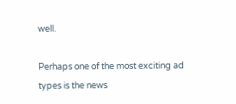well.

Perhaps one of the most exciting ad types is the news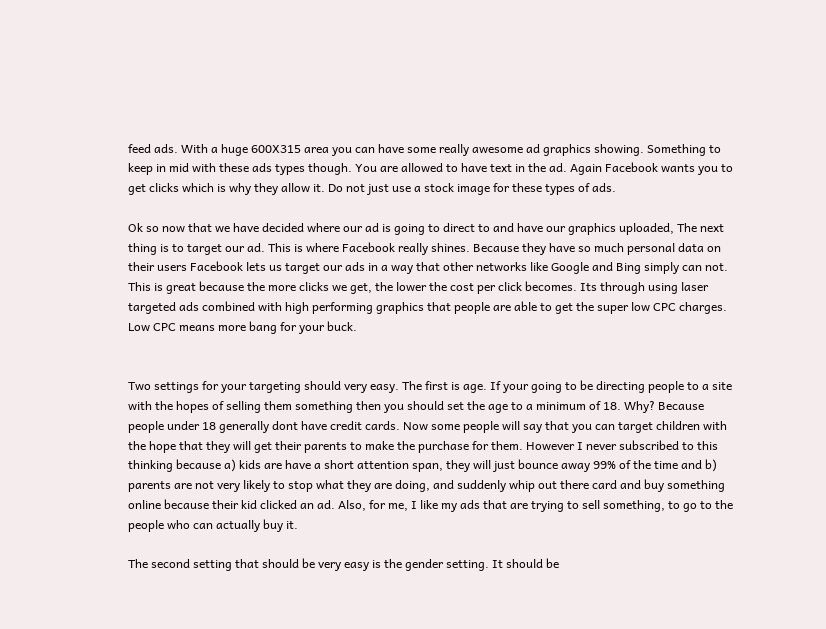feed ads. With a huge 600X315 area you can have some really awesome ad graphics showing. Something to keep in mid with these ads types though. You are allowed to have text in the ad. Again Facebook wants you to get clicks which is why they allow it. Do not just use a stock image for these types of ads.

Ok so now that we have decided where our ad is going to direct to and have our graphics uploaded, The next thing is to target our ad. This is where Facebook really shines. Because they have so much personal data on their users Facebook lets us target our ads in a way that other networks like Google and Bing simply can not. This is great because the more clicks we get, the lower the cost per click becomes. Its through using laser targeted ads combined with high performing graphics that people are able to get the super low CPC charges. Low CPC means more bang for your buck.


Two settings for your targeting should very easy. The first is age. If your going to be directing people to a site with the hopes of selling them something then you should set the age to a minimum of 18. Why? Because people under 18 generally dont have credit cards. Now some people will say that you can target children with the hope that they will get their parents to make the purchase for them. However I never subscribed to this thinking because a) kids are have a short attention span, they will just bounce away 99% of the time and b) parents are not very likely to stop what they are doing, and suddenly whip out there card and buy something online because their kid clicked an ad. Also, for me, I like my ads that are trying to sell something, to go to the people who can actually buy it.

The second setting that should be very easy is the gender setting. It should be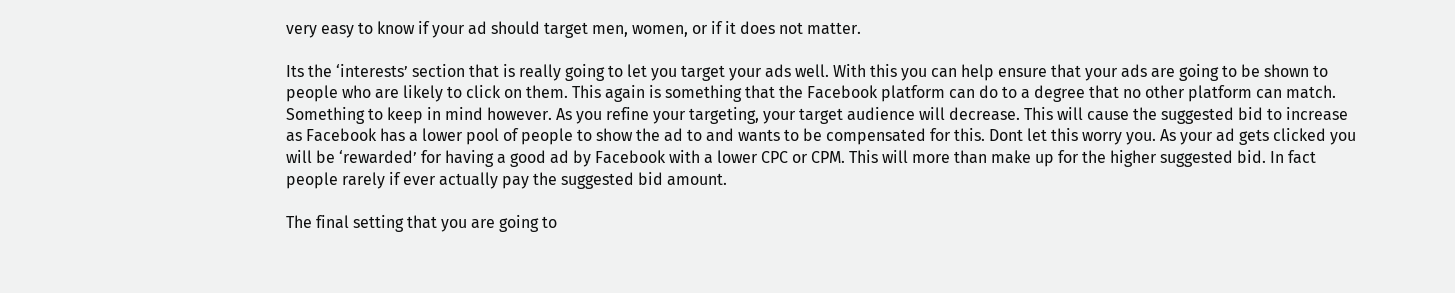very easy to know if your ad should target men, women, or if it does not matter.

Its the ‘interests’ section that is really going to let you target your ads well. With this you can help ensure that your ads are going to be shown to people who are likely to click on them. This again is something that the Facebook platform can do to a degree that no other platform can match. Something to keep in mind however. As you refine your targeting, your target audience will decrease. This will cause the suggested bid to increase as Facebook has a lower pool of people to show the ad to and wants to be compensated for this. Dont let this worry you. As your ad gets clicked you will be ‘rewarded’ for having a good ad by Facebook with a lower CPC or CPM. This will more than make up for the higher suggested bid. In fact people rarely if ever actually pay the suggested bid amount.

The final setting that you are going to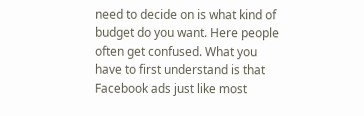need to decide on is what kind of budget do you want. Here people often get confused. What you have to first understand is that Facebook ads just like most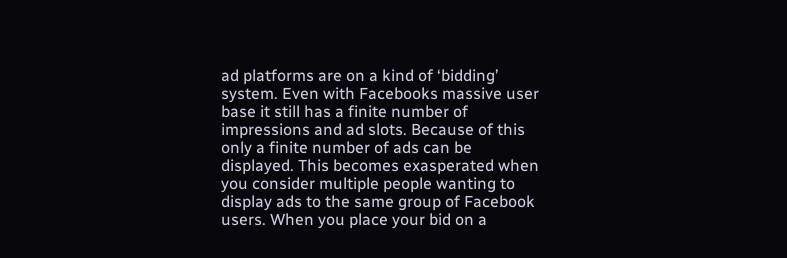ad platforms are on a kind of ‘bidding’ system. Even with Facebooks massive user base it still has a finite number of impressions and ad slots. Because of this only a finite number of ads can be displayed. This becomes exasperated when you consider multiple people wanting to display ads to the same group of Facebook users. When you place your bid on a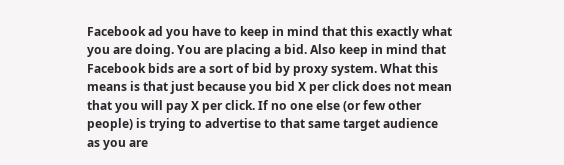Facebook ad you have to keep in mind that this exactly what you are doing. You are placing a bid. Also keep in mind that Facebook bids are a sort of bid by proxy system. What this means is that just because you bid X per click does not mean that you will pay X per click. If no one else (or few other people) is trying to advertise to that same target audience as you are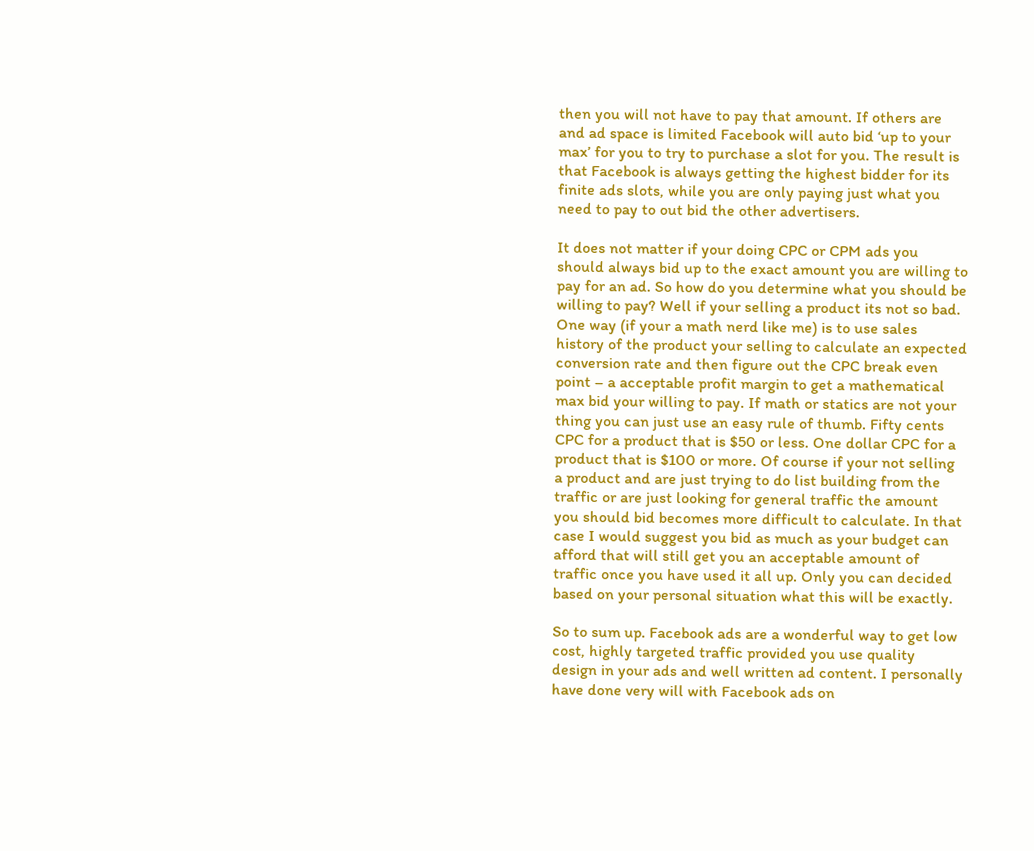then you will not have to pay that amount. If others are and ad space is limited Facebook will auto bid ‘up to your max’ for you to try to purchase a slot for you. The result is that Facebook is always getting the highest bidder for its finite ads slots, while you are only paying just what you need to pay to out bid the other advertisers.

It does not matter if your doing CPC or CPM ads you should always bid up to the exact amount you are willing to pay for an ad. So how do you determine what you should be willing to pay? Well if your selling a product its not so bad. One way (if your a math nerd like me) is to use sales history of the product your selling to calculate an expected conversion rate and then figure out the CPC break even point – a acceptable profit margin to get a mathematical max bid your willing to pay. If math or statics are not your thing you can just use an easy rule of thumb. Fifty cents CPC for a product that is $50 or less. One dollar CPC for a product that is $100 or more. Of course if your not selling a product and are just trying to do list building from the traffic or are just looking for general traffic the amount you should bid becomes more difficult to calculate. In that case I would suggest you bid as much as your budget can afford that will still get you an acceptable amount of traffic once you have used it all up. Only you can decided based on your personal situation what this will be exactly.

So to sum up. Facebook ads are a wonderful way to get low cost, highly targeted traffic provided you use quality design in your ads and well written ad content. I personally have done very will with Facebook ads on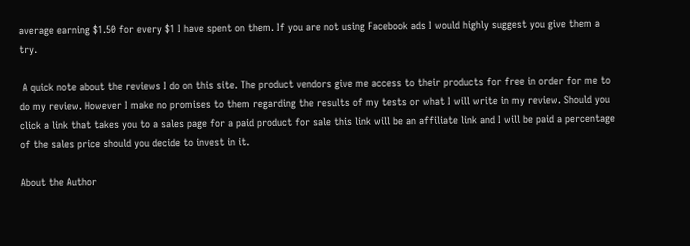average earning $1.50 for every $1 I have spent on them. If you are not using Facebook ads I would highly suggest you give them a try.

 A quick note about the reviews I do on this site. The product vendors give me access to their products for free in order for me to do my review. However I make no promises to them regarding the results of my tests or what I will write in my review. Should you click a link that takes you to a sales page for a paid product for sale this link will be an affiliate link and I will be paid a percentage of the sales price should you decide to invest in it.

About the Author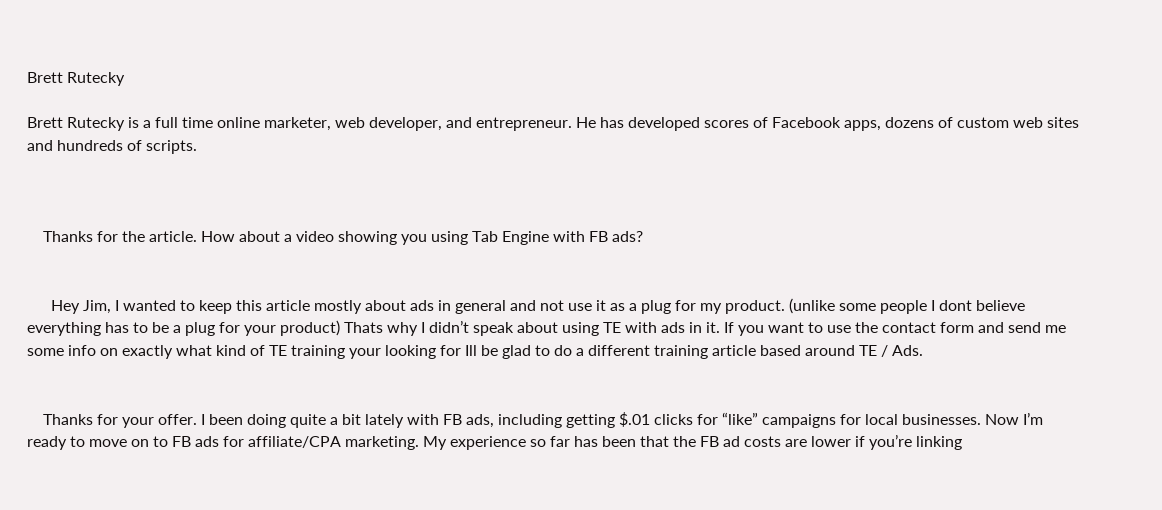Brett Rutecky

Brett Rutecky is a full time online marketer, web developer, and entrepreneur. He has developed scores of Facebook apps, dozens of custom web sites and hundreds of scripts.



    Thanks for the article. How about a video showing you using Tab Engine with FB ads?


      Hey Jim, I wanted to keep this article mostly about ads in general and not use it as a plug for my product. (unlike some people I dont believe everything has to be a plug for your product) Thats why I didn’t speak about using TE with ads in it. If you want to use the contact form and send me some info on exactly what kind of TE training your looking for Ill be glad to do a different training article based around TE / Ads.


    Thanks for your offer. I been doing quite a bit lately with FB ads, including getting $.01 clicks for “like” campaigns for local businesses. Now I’m ready to move on to FB ads for affiliate/CPA marketing. My experience so far has been that the FB ad costs are lower if you’re linking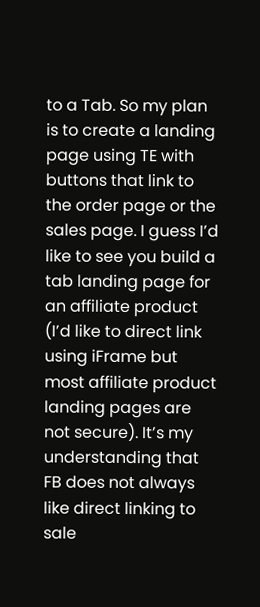to a Tab. So my plan is to create a landing page using TE with buttons that link to the order page or the sales page. I guess I’d like to see you build a tab landing page for an affiliate product (I’d like to direct link using iFrame but most affiliate product landing pages are not secure). It’s my understanding that FB does not always like direct linking to sale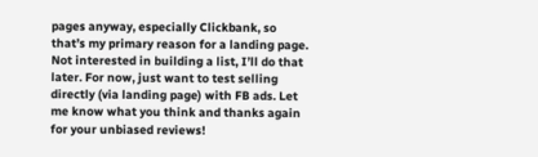pages anyway, especially Clickbank, so that’s my primary reason for a landing page. Not interested in building a list, I’ll do that later. For now, just want to test selling directly (via landing page) with FB ads. Let me know what you think and thanks again for your unbiased reviews!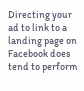Directing your ad to link to a landing page on Facebook does tend to perform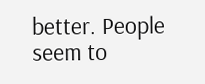better. People seem to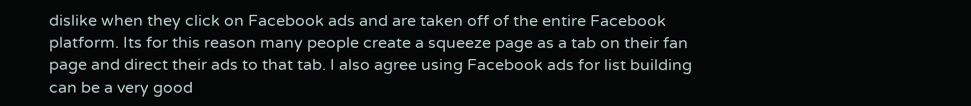dislike when they click on Facebook ads and are taken off of the entire Facebook platform. Its for this reason many people create a squeeze page as a tab on their fan page and direct their ads to that tab. I also agree using Facebook ads for list building can be a very good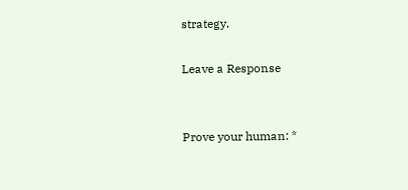strategy.

Leave a Response


Prove your human: *